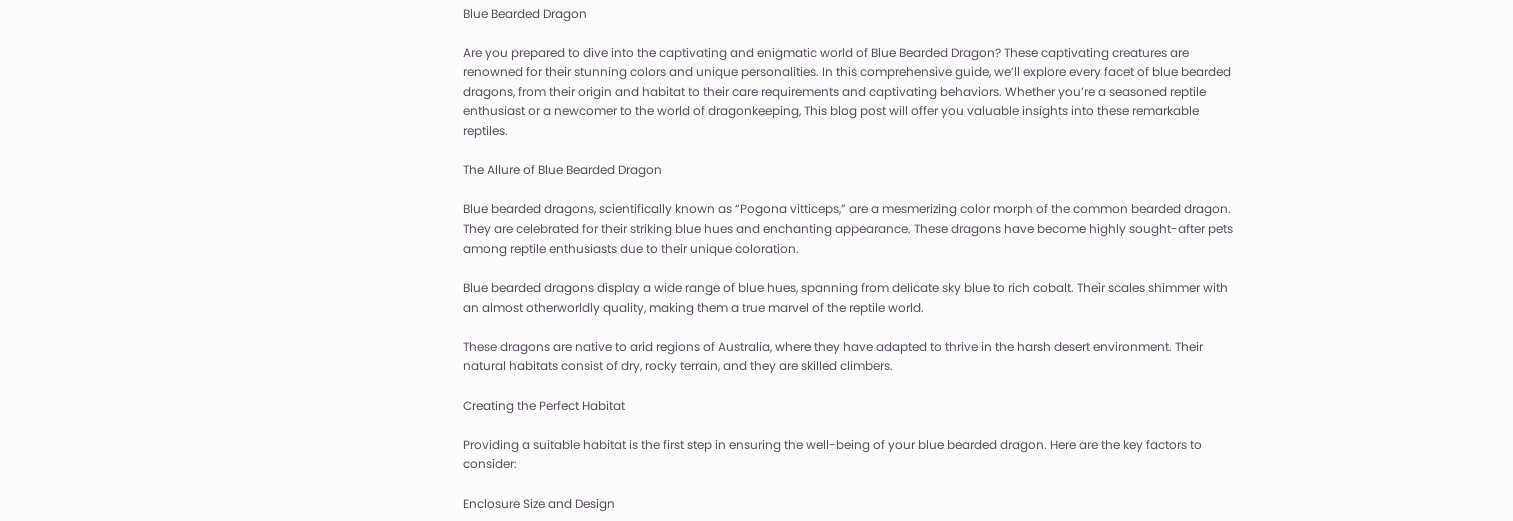Blue Bearded Dragon

Are you prepared to dive into the captivating and enigmatic world of Blue Bearded Dragon? These captivating creatures are renowned for their stunning colors and unique personalities. In this comprehensive guide, we’ll explore every facet of blue bearded dragons, from their origin and habitat to their care requirements and captivating behaviors. Whether you’re a seasoned reptile enthusiast or a newcomer to the world of dragonkeeping, This blog post will offer you valuable insights into these remarkable reptiles.

The Allure of Blue Bearded Dragon

Blue bearded dragons, scientifically known as “Pogona vitticeps,” are a mesmerizing color morph of the common bearded dragon. They are celebrated for their striking blue hues and enchanting appearance. These dragons have become highly sought-after pets among reptile enthusiasts due to their unique coloration.

Blue bearded dragons display a wide range of blue hues, spanning from delicate sky blue to rich cobalt. Their scales shimmer with an almost otherworldly quality, making them a true marvel of the reptile world.

These dragons are native to arid regions of Australia, where they have adapted to thrive in the harsh desert environment. Their natural habitats consist of dry, rocky terrain, and they are skilled climbers.

Creating the Perfect Habitat

Providing a suitable habitat is the first step in ensuring the well-being of your blue bearded dragon. Here are the key factors to consider:

Enclosure Size and Design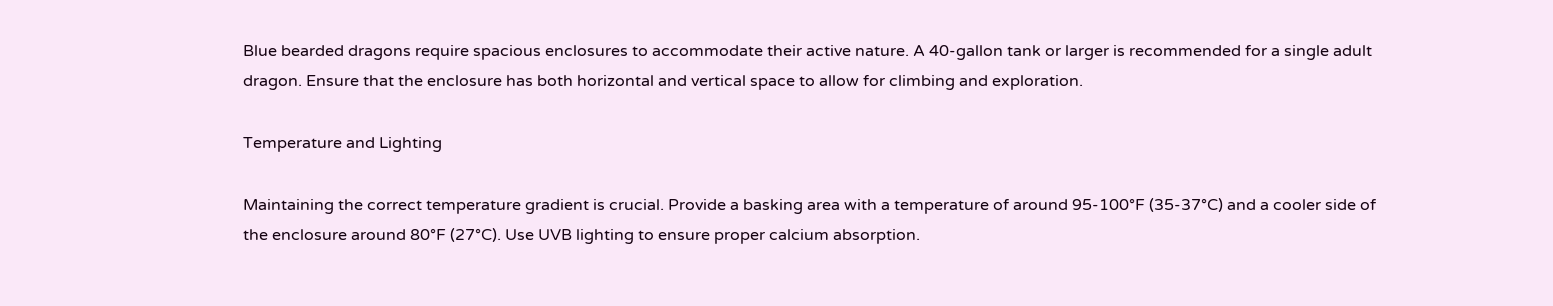Blue bearded dragons require spacious enclosures to accommodate their active nature. A 40-gallon tank or larger is recommended for a single adult dragon. Ensure that the enclosure has both horizontal and vertical space to allow for climbing and exploration.

Temperature and Lighting

Maintaining the correct temperature gradient is crucial. Provide a basking area with a temperature of around 95-100°F (35-37°C) and a cooler side of the enclosure around 80°F (27°C). Use UVB lighting to ensure proper calcium absorption.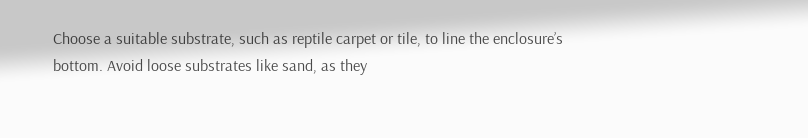Choose a suitable substrate, such as reptile carpet or tile, to line the enclosure’s bottom. Avoid loose substrates like sand, as they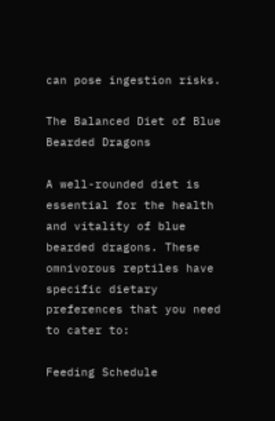can pose ingestion risks.

The Balanced Diet of Blue Bearded Dragons

A well-rounded diet is essential for the health and vitality of blue bearded dragons. These omnivorous reptiles have specific dietary preferences that you need to cater to:

Feeding Schedule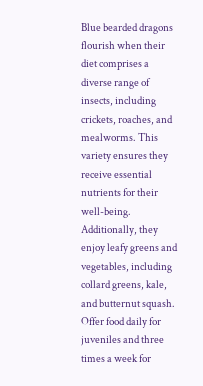Blue bearded dragons flourish when their diet comprises a diverse range of insects, including crickets, roaches, and mealworms. This variety ensures they receive essential nutrients for their well-being. Additionally, they enjoy leafy greens and vegetables, including collard greens, kale, and butternut squash. Offer food daily for juveniles and three times a week for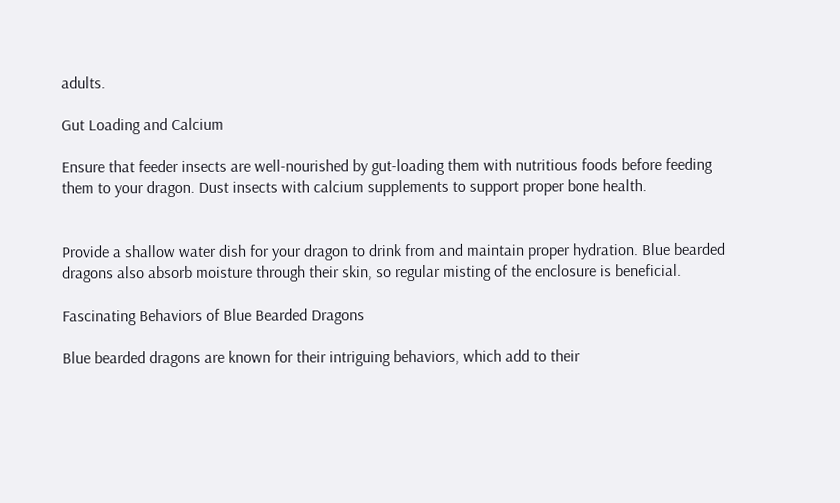adults.

Gut Loading and Calcium

Ensure that feeder insects are well-nourished by gut-loading them with nutritious foods before feeding them to your dragon. Dust insects with calcium supplements to support proper bone health.


Provide a shallow water dish for your dragon to drink from and maintain proper hydration. Blue bearded dragons also absorb moisture through their skin, so regular misting of the enclosure is beneficial.

Fascinating Behaviors of Blue Bearded Dragons

Blue bearded dragons are known for their intriguing behaviors, which add to their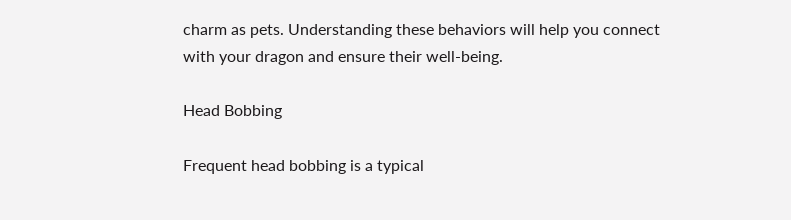charm as pets. Understanding these behaviors will help you connect with your dragon and ensure their well-being.

Head Bobbing

Frequent head bobbing is a typical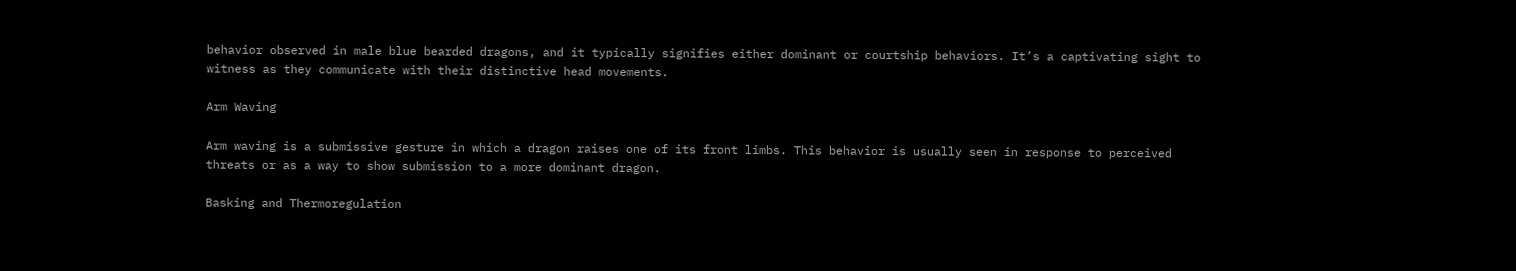behavior observed in male blue bearded dragons, and it typically signifies either dominant or courtship behaviors. It’s a captivating sight to witness as they communicate with their distinctive head movements.

Arm Waving

Arm waving is a submissive gesture in which a dragon raises one of its front limbs. This behavior is usually seen in response to perceived threats or as a way to show submission to a more dominant dragon.

Basking and Thermoregulation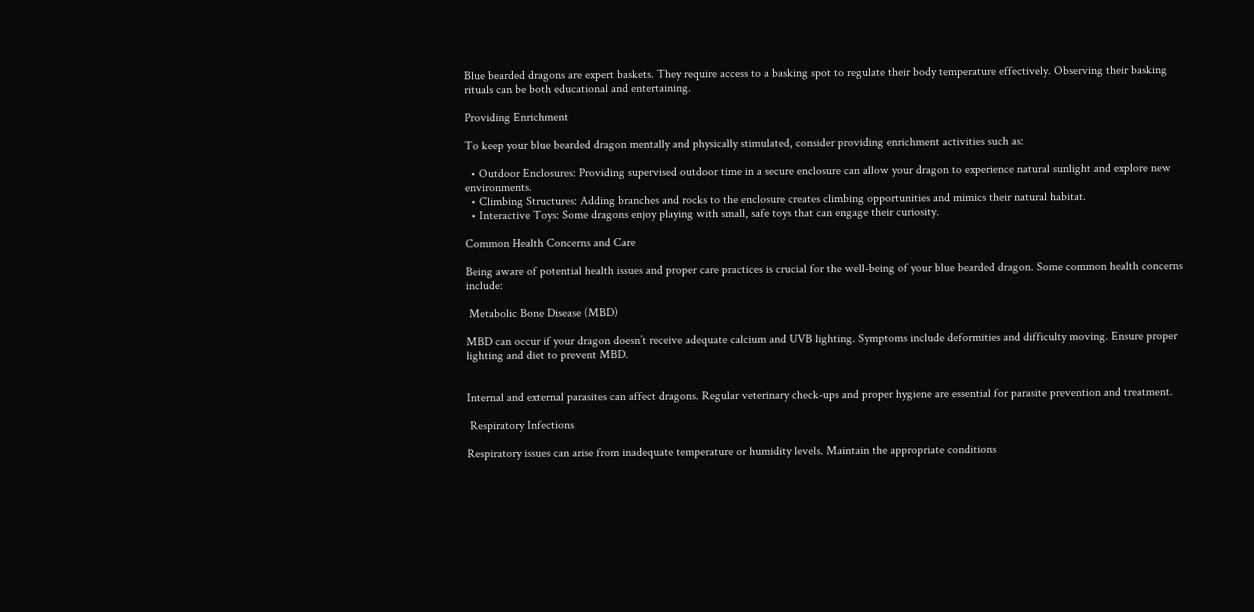Blue bearded dragons are expert baskets. They require access to a basking spot to regulate their body temperature effectively. Observing their basking rituals can be both educational and entertaining.

Providing Enrichment

To keep your blue bearded dragon mentally and physically stimulated, consider providing enrichment activities such as:

  • Outdoor Enclosures: Providing supervised outdoor time in a secure enclosure can allow your dragon to experience natural sunlight and explore new environments.
  • Climbing Structures: Adding branches and rocks to the enclosure creates climbing opportunities and mimics their natural habitat.
  • Interactive Toys: Some dragons enjoy playing with small, safe toys that can engage their curiosity.

Common Health Concerns and Care

Being aware of potential health issues and proper care practices is crucial for the well-being of your blue bearded dragon. Some common health concerns include:

 Metabolic Bone Disease (MBD)

MBD can occur if your dragon doesn’t receive adequate calcium and UVB lighting. Symptoms include deformities and difficulty moving. Ensure proper lighting and diet to prevent MBD.


Internal and external parasites can affect dragons. Regular veterinary check-ups and proper hygiene are essential for parasite prevention and treatment.

 Respiratory Infections

Respiratory issues can arise from inadequate temperature or humidity levels. Maintain the appropriate conditions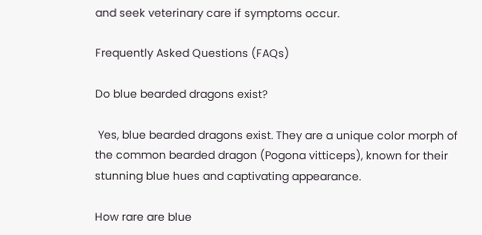and seek veterinary care if symptoms occur.

Frequently Asked Questions (FAQs)

Do blue bearded dragons exist?

 Yes, blue bearded dragons exist. They are a unique color morph of the common bearded dragon (Pogona vitticeps), known for their stunning blue hues and captivating appearance.

How rare are blue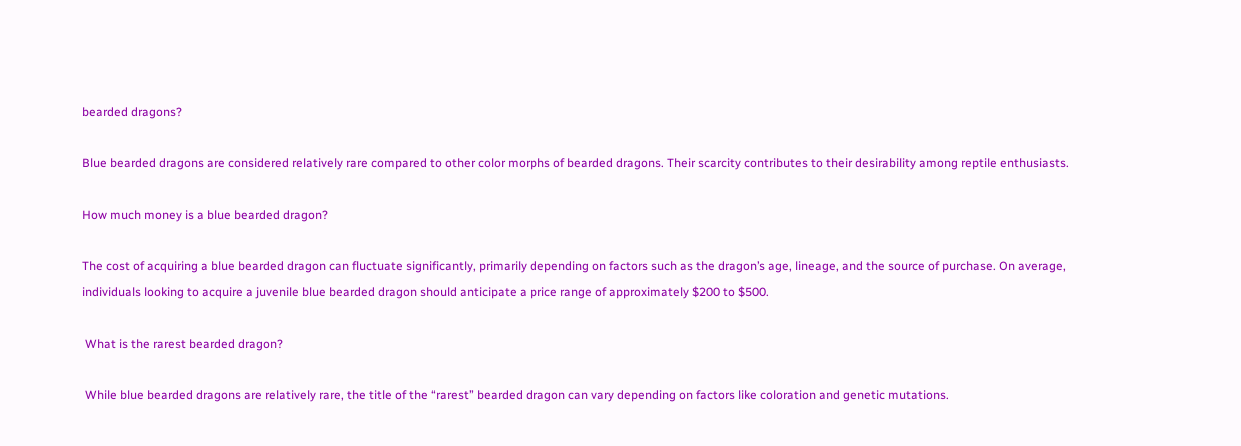bearded dragons?

Blue bearded dragons are considered relatively rare compared to other color morphs of bearded dragons. Their scarcity contributes to their desirability among reptile enthusiasts.

How much money is a blue bearded dragon?

The cost of acquiring a blue bearded dragon can fluctuate significantly, primarily depending on factors such as the dragon’s age, lineage, and the source of purchase. On average, individuals looking to acquire a juvenile blue bearded dragon should anticipate a price range of approximately $200 to $500.

 What is the rarest bearded dragon?

 While blue bearded dragons are relatively rare, the title of the “rarest” bearded dragon can vary depending on factors like coloration and genetic mutations.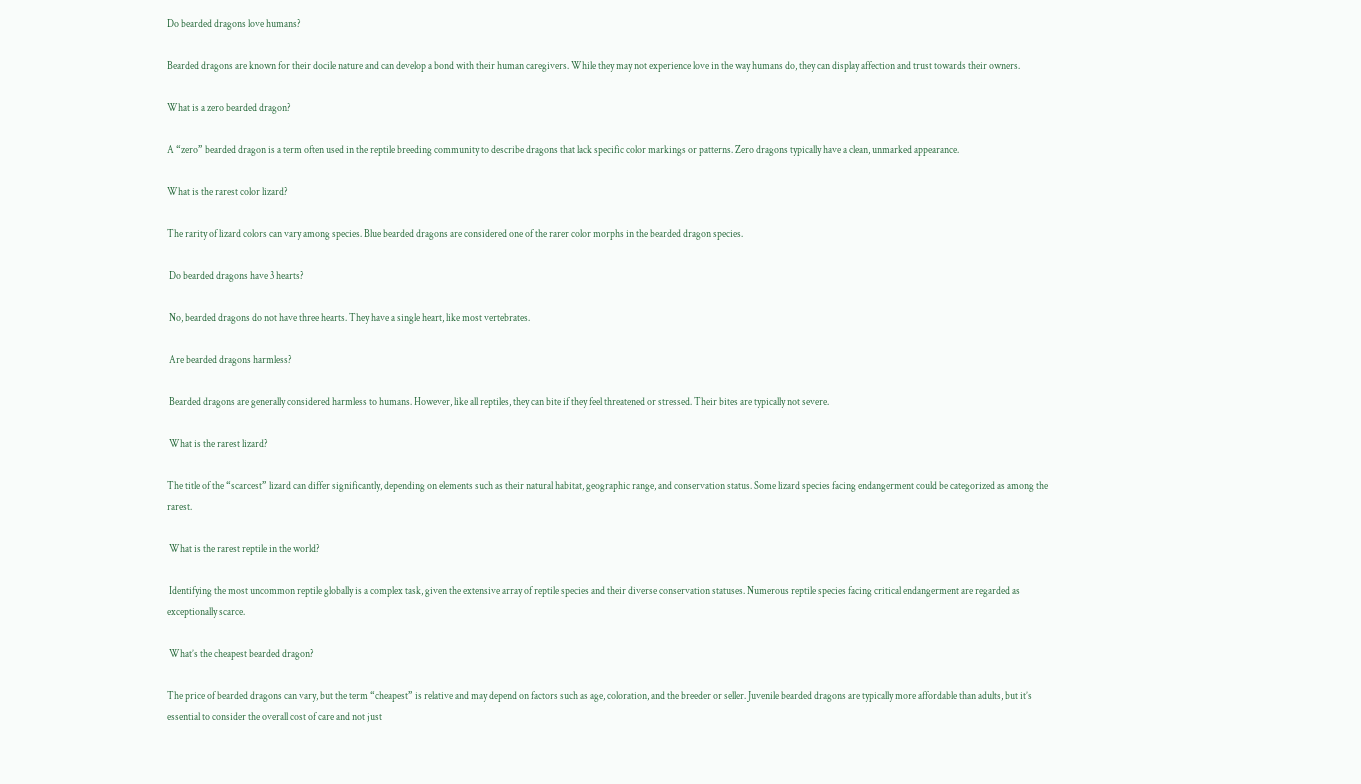Do bearded dragons love humans?

Bearded dragons are known for their docile nature and can develop a bond with their human caregivers. While they may not experience love in the way humans do, they can display affection and trust towards their owners.

What is a zero bearded dragon?

A “zero” bearded dragon is a term often used in the reptile breeding community to describe dragons that lack specific color markings or patterns. Zero dragons typically have a clean, unmarked appearance.

What is the rarest color lizard?

The rarity of lizard colors can vary among species. Blue bearded dragons are considered one of the rarer color morphs in the bearded dragon species.

 Do bearded dragons have 3 hearts?

 No, bearded dragons do not have three hearts. They have a single heart, like most vertebrates.

 Are bearded dragons harmless?

 Bearded dragons are generally considered harmless to humans. However, like all reptiles, they can bite if they feel threatened or stressed. Their bites are typically not severe.

 What is the rarest lizard?

The title of the “scarcest” lizard can differ significantly, depending on elements such as their natural habitat, geographic range, and conservation status. Some lizard species facing endangerment could be categorized as among the rarest.

 What is the rarest reptile in the world?

 Identifying the most uncommon reptile globally is a complex task, given the extensive array of reptile species and their diverse conservation statuses. Numerous reptile species facing critical endangerment are regarded as exceptionally scarce.

 What’s the cheapest bearded dragon?

The price of bearded dragons can vary, but the term “cheapest” is relative and may depend on factors such as age, coloration, and the breeder or seller. Juvenile bearded dragons are typically more affordable than adults, but it’s essential to consider the overall cost of care and not just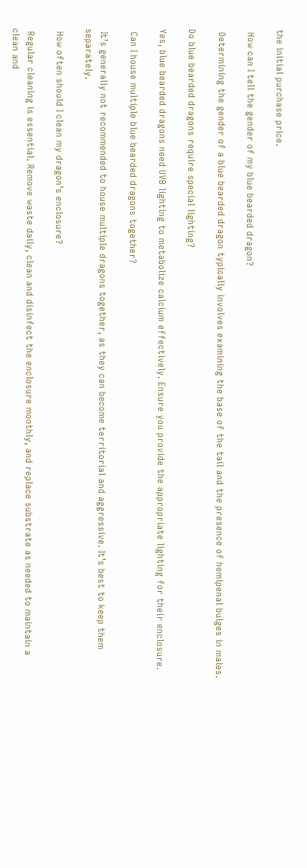the initial purchase price.

 How can I tell the gender of my blue bearded dragon?

 Determining the gender of a blue bearded dragon typically involves examining the base of the tail and the presence of hemipenal bulges in males.

Do blue bearded dragons require special lighting?

Yes, blue bearded dragons need UVB lighting to metabolize calcium effectively. Ensure you provide the appropriate lighting for their enclosure.

 Can I house multiple blue bearded dragons together?

 It’s generally not recommended to house multiple dragons together, as they can become territorial and aggressive. It’s best to keep them separately.

 How often should I clean my dragon’s enclosure?

 Regular cleaning is essential. Remove waste daily, clean and disinfect the enclosure monthly, and replace substrate as needed to maintain a clean and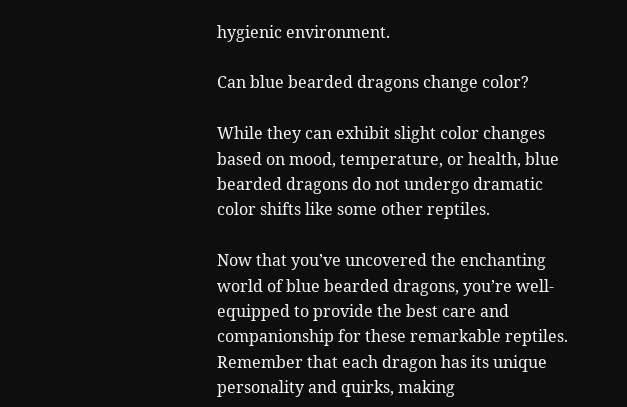hygienic environment.

Can blue bearded dragons change color?

While they can exhibit slight color changes based on mood, temperature, or health, blue bearded dragons do not undergo dramatic color shifts like some other reptiles.

Now that you’ve uncovered the enchanting world of blue bearded dragons, you’re well-equipped to provide the best care and companionship for these remarkable reptiles. Remember that each dragon has its unique personality and quirks, making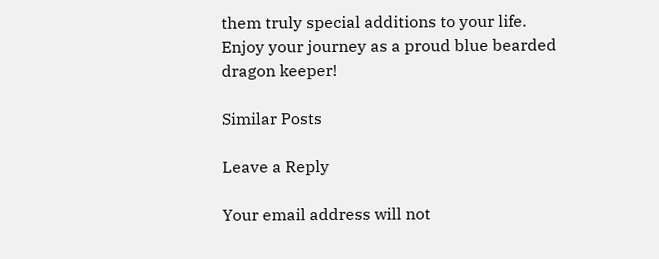them truly special additions to your life. Enjoy your journey as a proud blue bearded dragon keeper!

Similar Posts

Leave a Reply

Your email address will not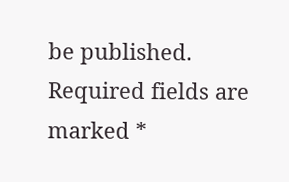be published. Required fields are marked *